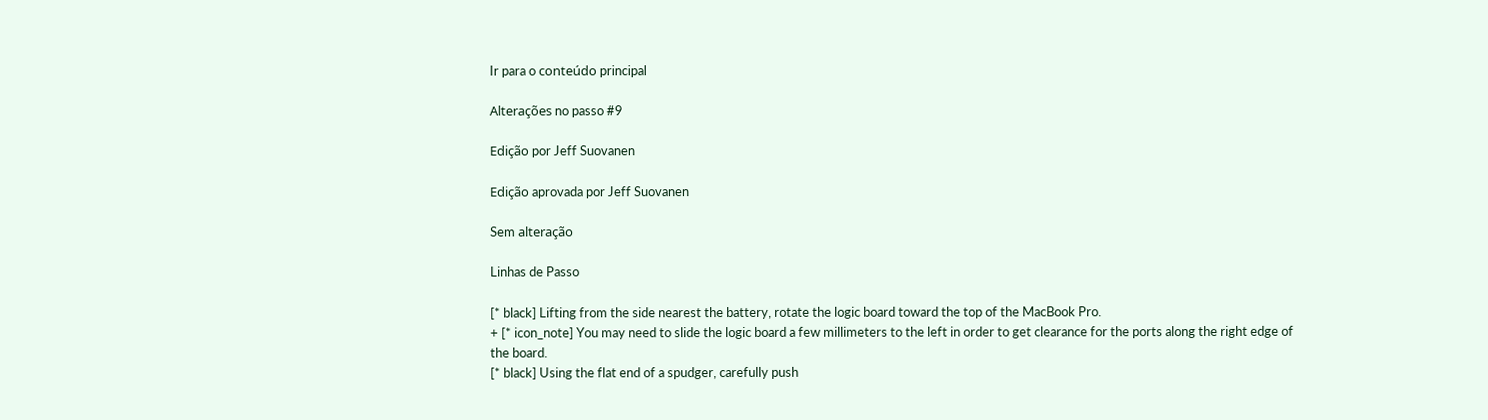Ir para o conteúdo principal

Alterações no passo #9

Edição por Jeff Suovanen

Edição aprovada por Jeff Suovanen

Sem alteração

Linhas de Passo

[* black] Lifting from the side nearest the battery, rotate the logic board toward the top of the MacBook Pro.
+ [* icon_note] You may need to slide the logic board a few millimeters to the left in order to get clearance for the ports along the right edge of the board.
[* black] Using the flat end of a spudger, carefully push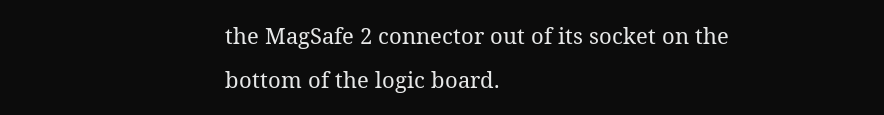the MagSafe 2 connector out of its socket on the bottom of the logic board.